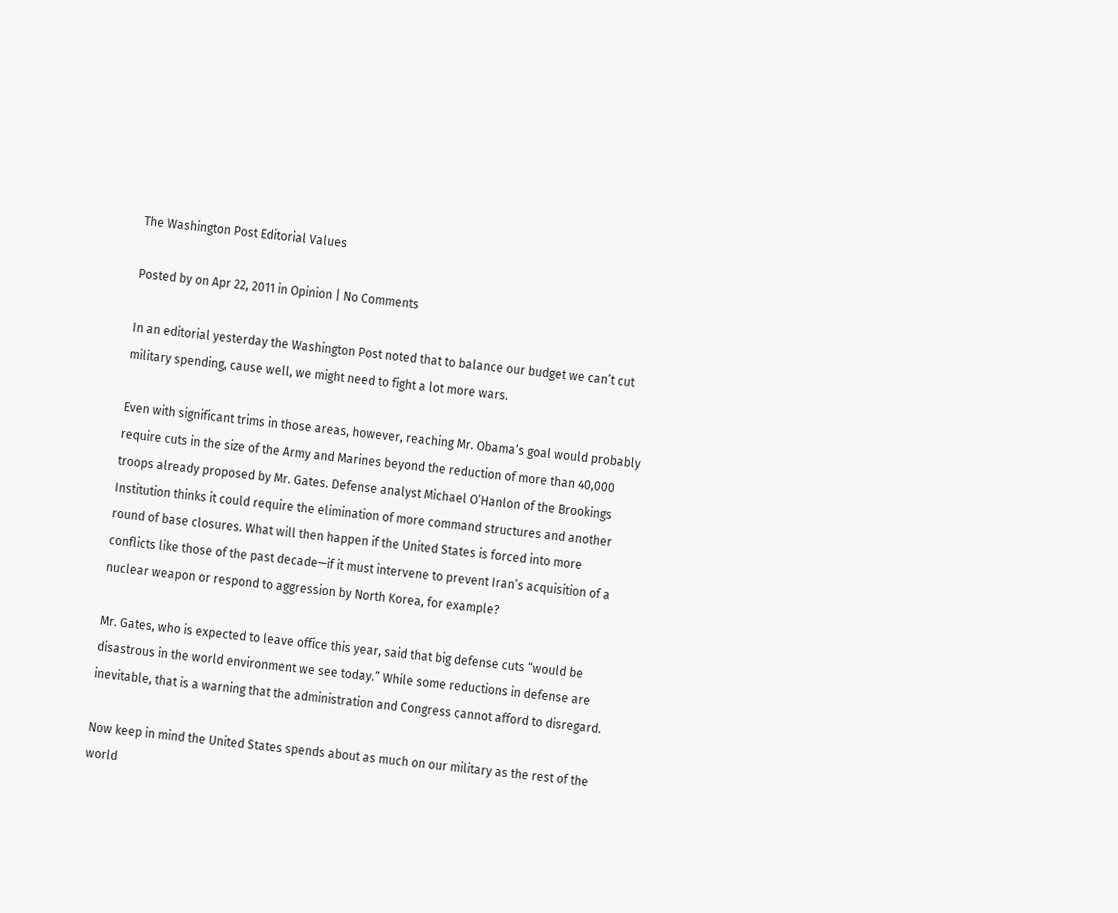The Washington Post Editorial Values

Posted by on Apr 22, 2011 in Opinion | No Comments

In an editorial yesterday the Washington Post noted that to balance our budget we can’t cut military spending, cause well, we might need to fight a lot more wars.

Even with significant trims in those areas, however, reaching Mr. Obama’s goal would probably require cuts in the size of the Army and Marines beyond the reduction of more than 40,000 troops already proposed by Mr. Gates. Defense analyst Michael O’Hanlon of the Brookings Institution thinks it could require the elimination of more command structures and another round of base closures. What will then happen if the United States is forced into more conflicts like those of the past decade—if it must intervene to prevent Iran’s acquisition of a nuclear weapon or respond to aggression by North Korea, for example?

Mr. Gates, who is expected to leave office this year, said that big defense cuts “would be disastrous in the world environment we see today.” While some reductions in defense are inevitable, that is a warning that the administration and Congress cannot afford to disregard.

Now keep in mind the United States spends about as much on our military as the rest of the world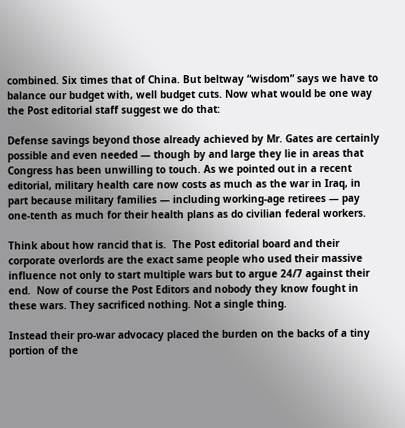combined. Six times that of China. But beltway “wisdom” says we have to balance our budget with, well budget cuts. Now what would be one way the Post editorial staff suggest we do that:

Defense savings beyond those already achieved by Mr. Gates are certainly possible and even needed — though by and large they lie in areas that Congress has been unwilling to touch. As we pointed out in a recent editorial, military health care now costs as much as the war in Iraq, in part because military families — including working-age retirees — pay one-tenth as much for their health plans as do civilian federal workers.

Think about how rancid that is.  The Post editorial board and their corporate overlords are the exact same people who used their massive influence not only to start multiple wars but to argue 24/7 against their end.  Now of course the Post Editors and nobody they know fought in these wars. They sacrificed nothing. Not a single thing.

Instead their pro-war advocacy placed the burden on the backs of a tiny portion of the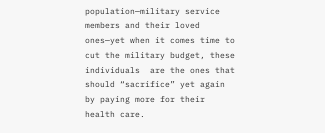population—military service members and their loved ones—yet when it comes time to cut the military budget, these individuals  are the ones that should “sacrifice” yet again by paying more for their health care.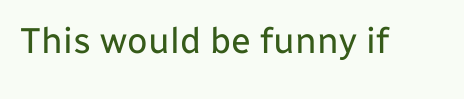This would be funny if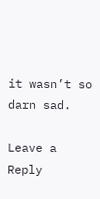it wasn’t so darn sad.

Leave a Reply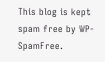This blog is kept spam free by WP-SpamFree.